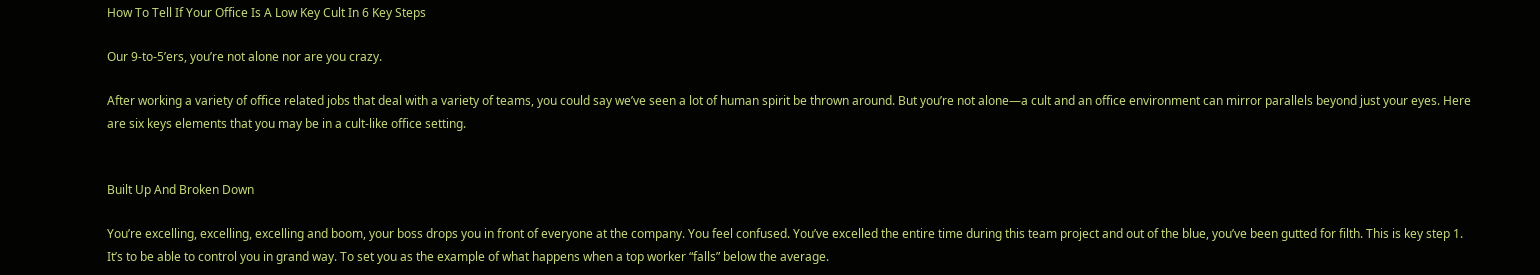How To Tell If Your Office Is A Low Key Cult In 6 Key Steps

Our 9-to-5’ers, you’re not alone nor are you crazy.

After working a variety of office related jobs that deal with a variety of teams, you could say we’ve seen a lot of human spirit be thrown around. But you’re not alone—a cult and an office environment can mirror parallels beyond just your eyes. Here are six keys elements that you may be in a cult-like office setting.


Built Up And Broken Down

You’re excelling, excelling, excelling and boom, your boss drops you in front of everyone at the company. You feel confused. You’ve excelled the entire time during this team project and out of the blue, you’ve been gutted for filth. This is key step 1. It’s to be able to control you in grand way. To set you as the example of what happens when a top worker “falls” below the average.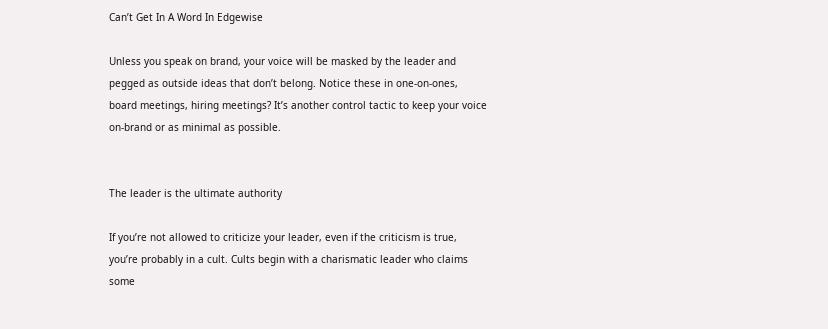Can’t Get In A Word In Edgewise

Unless you speak on brand, your voice will be masked by the leader and pegged as outside ideas that don’t belong. Notice these in one-on-ones, board meetings, hiring meetings? It’s another control tactic to keep your voice on-brand or as minimal as possible.


The leader is the ultimate authority

If you’re not allowed to criticize your leader, even if the criticism is true, you’re probably in a cult. Cults begin with a charismatic leader who claims some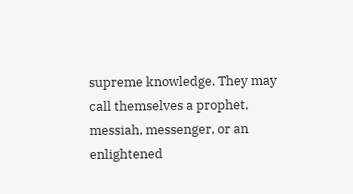supreme knowledge. They may call themselves a prophet, messiah, messenger, or an enlightened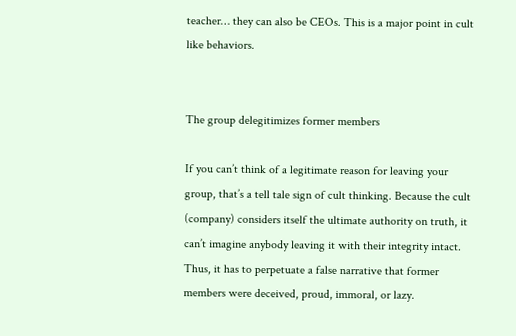teacher… they can also be CEOs. This is a major point in cult like behaviors.


The group delegitimizes former members

If you can’t think of a legitimate reason for leaving your group, that’s a tell tale sign of cult thinking. Because the cult (company) considers itself the ultimate authority on truth, it can’t imagine anybody leaving it with their integrity intact. Thus, it has to perpetuate a false narrative that former members were deceived, proud, immoral, or lazy.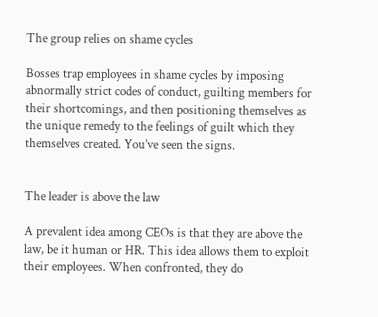The group relies on shame cycles

Bosses trap employees in shame cycles by imposing abnormally strict codes of conduct, guilting members for their shortcomings, and then positioning themselves as the unique remedy to the feelings of guilt which they themselves created. You’ve seen the signs.


The leader is above the law

A prevalent idea among CEOs is that they are above the law, be it human or HR. This idea allows them to exploit their employees. When confronted, they do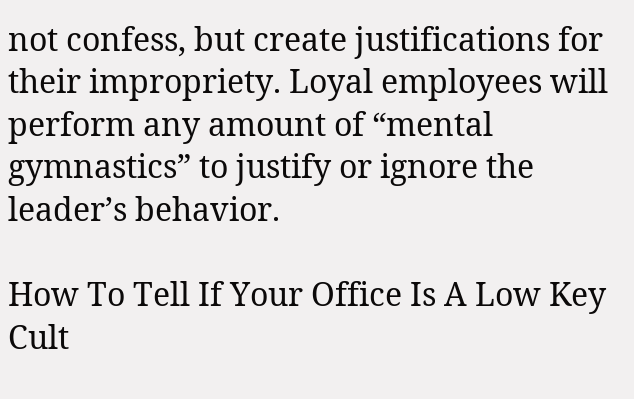not confess, but create justifications for their impropriety. Loyal employees will perform any amount of “mental gymnastics” to justify or ignore the leader’s behavior.

How To Tell If Your Office Is A Low Key Cult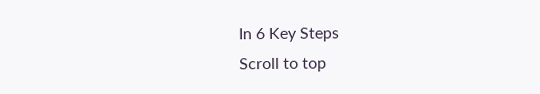In 6 Key Steps
Scroll to top